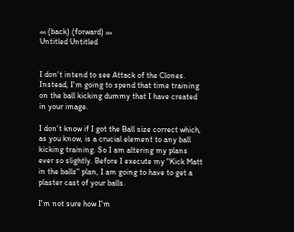«« (back) (forward) »»
Untitled Untitled


I don't intend to see Attack of the Clones. Instead, I'm going to spend that time training on the ball kicking dummy that I have created in your image.

I don't know if I got the Ball size correct which, as you know, is a crucial element to any ball kicking training. So I am altering my plans ever so slightly. Before I execute my "Kick Matt in the balls" plan, I am going to have to get a plaster cast of your balls.

I'm not sure how I'm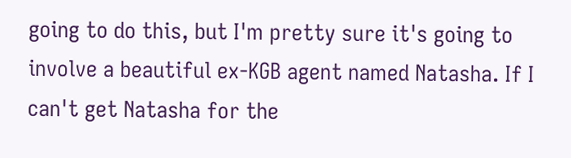going to do this, but I'm pretty sure it's going to involve a beautiful ex-KGB agent named Natasha. If I can't get Natasha for the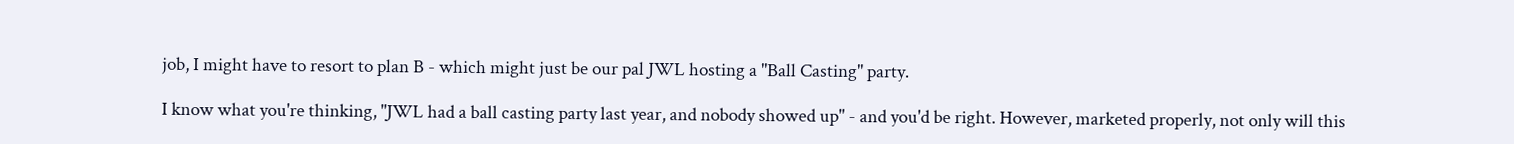job, I might have to resort to plan B - which might just be our pal JWL hosting a "Ball Casting" party.

I know what you're thinking, "JWL had a ball casting party last year, and nobody showed up" - and you'd be right. However, marketed properly, not only will this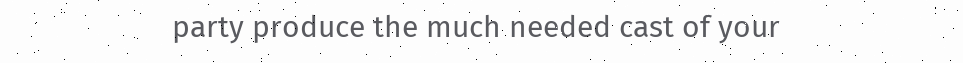party produce the much needed cast of your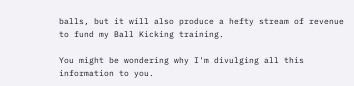balls, but it will also produce a hefty stream of revenue to fund my Ball Kicking training.

You might be wondering why I'm divulging all this information to you.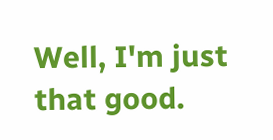Well, I'm just that good.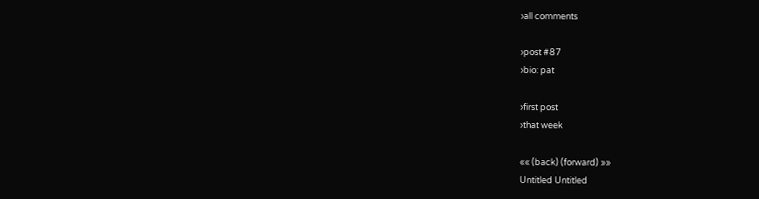›all comments

›post #87
›bio: pat

›first post
›that week

«« (back) (forward) »»
Untitled Untitled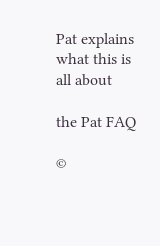Pat explains what this is all about

the Pat FAQ

©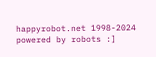happyrobot.net 1998-2024
powered by robots :]